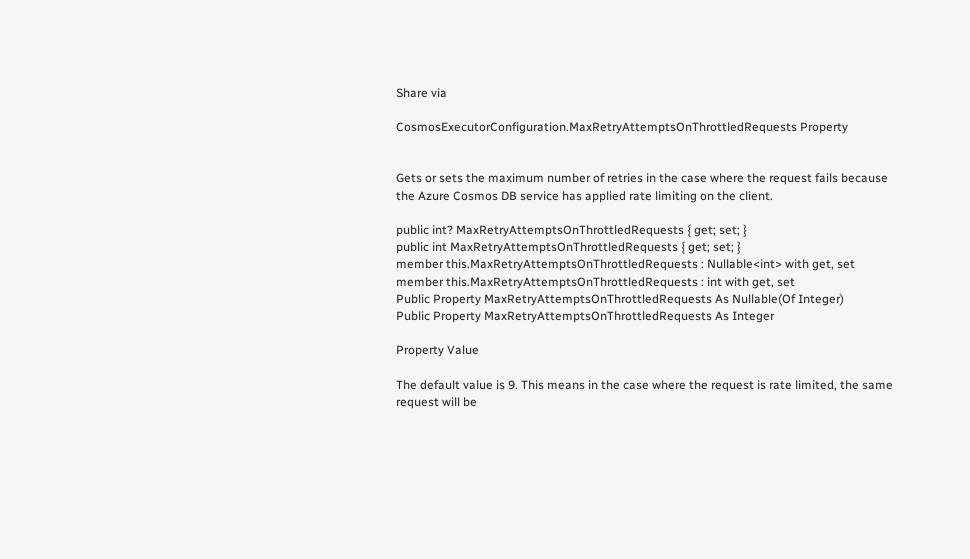Share via

CosmosExecutorConfiguration.MaxRetryAttemptsOnThrottledRequests Property


Gets or sets the maximum number of retries in the case where the request fails because the Azure Cosmos DB service has applied rate limiting on the client.

public int? MaxRetryAttemptsOnThrottledRequests { get; set; }
public int MaxRetryAttemptsOnThrottledRequests { get; set; }
member this.MaxRetryAttemptsOnThrottledRequests : Nullable<int> with get, set
member this.MaxRetryAttemptsOnThrottledRequests : int with get, set
Public Property MaxRetryAttemptsOnThrottledRequests As Nullable(Of Integer)
Public Property MaxRetryAttemptsOnThrottledRequests As Integer

Property Value

The default value is 9. This means in the case where the request is rate limited, the same request will be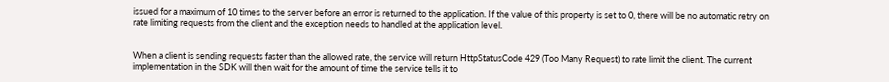issued for a maximum of 10 times to the server before an error is returned to the application. If the value of this property is set to 0, there will be no automatic retry on rate limiting requests from the client and the exception needs to handled at the application level.


When a client is sending requests faster than the allowed rate, the service will return HttpStatusCode 429 (Too Many Request) to rate limit the client. The current implementation in the SDK will then wait for the amount of time the service tells it to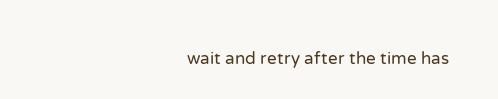wait and retry after the time has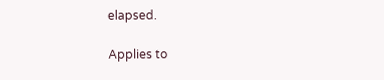elapsed.

Applies to